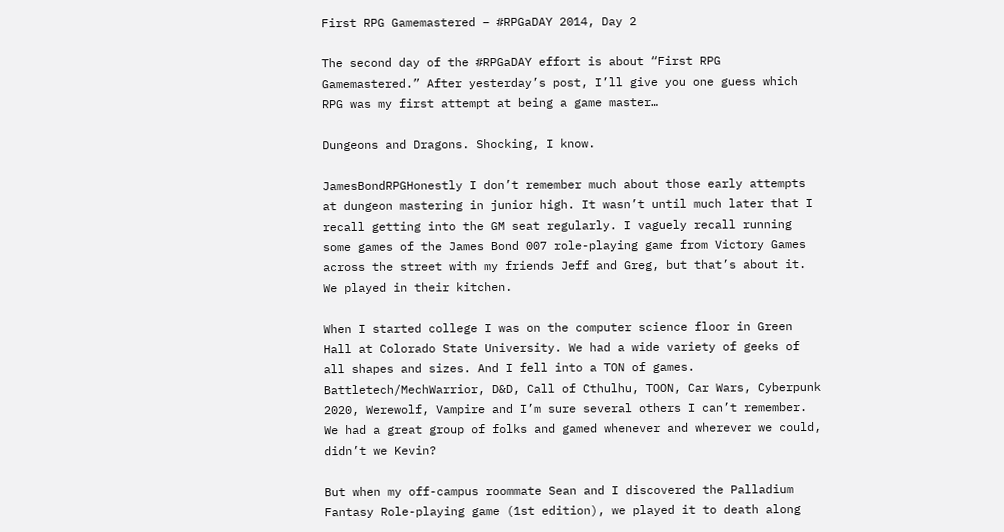First RPG Gamemastered – #RPGaDAY 2014, Day 2

The second day of the #RPGaDAY effort is about “First RPG Gamemastered.” After yesterday’s post, I’ll give you one guess which RPG was my first attempt at being a game master…

Dungeons and Dragons. Shocking, I know.

JamesBondRPGHonestly I don’t remember much about those early attempts at dungeon mastering in junior high. It wasn’t until much later that I recall getting into the GM seat regularly. I vaguely recall running some games of the James Bond 007 role-playing game from Victory Games across the street with my friends Jeff and Greg, but that’s about it. We played in their kitchen.

When I started college I was on the computer science floor in Green Hall at Colorado State University. We had a wide variety of geeks of all shapes and sizes. And I fell into a TON of games. Battletech/MechWarrior, D&D, Call of Cthulhu, TOON, Car Wars, Cyberpunk 2020, Werewolf, Vampire and I’m sure several others I can’t remember. We had a great group of folks and gamed whenever and wherever we could, didn’t we Kevin?

But when my off-campus roommate Sean and I discovered the Palladium Fantasy Role-playing game (1st edition), we played it to death along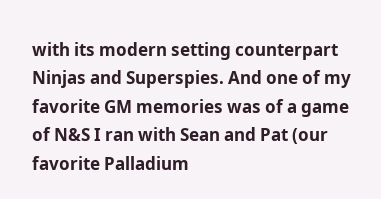with its modern setting counterpart Ninjas and Superspies. And one of my favorite GM memories was of a game of N&S I ran with Sean and Pat (our favorite Palladium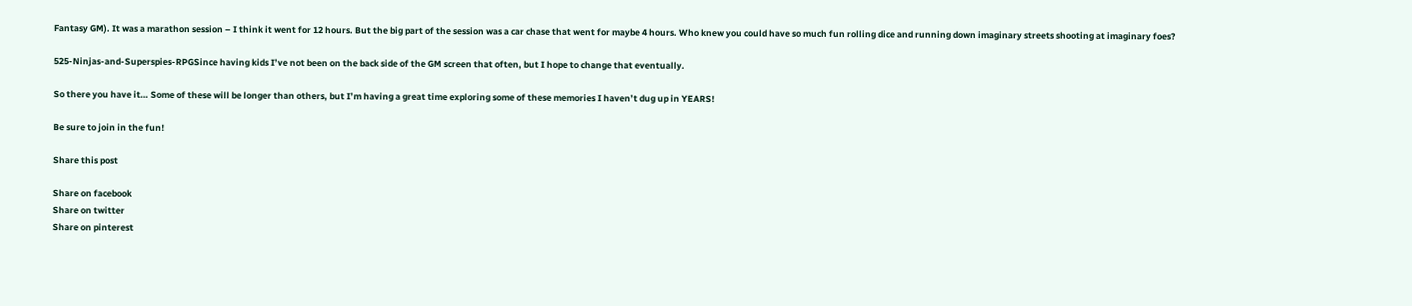Fantasy GM). It was a marathon session – I think it went for 12 hours. But the big part of the session was a car chase that went for maybe 4 hours. Who knew you could have so much fun rolling dice and running down imaginary streets shooting at imaginary foes?

525-Ninjas-and-Superspies-RPGSince having kids I’ve not been on the back side of the GM screen that often, but I hope to change that eventually.

So there you have it… Some of these will be longer than others, but I’m having a great time exploring some of these memories I haven’t dug up in YEARS!

Be sure to join in the fun!

Share this post

Share on facebook
Share on twitter
Share on pinterest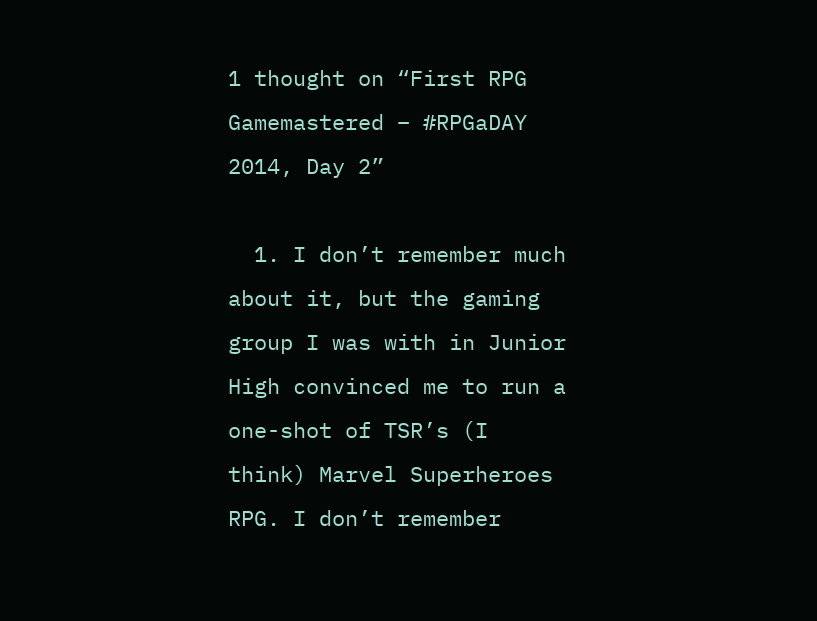1 thought on “First RPG Gamemastered – #RPGaDAY 2014, Day 2”

  1. I don’t remember much about it, but the gaming group I was with in Junior High convinced me to run a one-shot of TSR’s (I think) Marvel Superheroes RPG. I don’t remember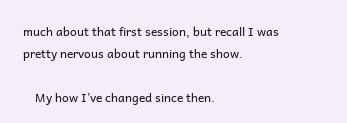much about that first session, but recall I was pretty nervous about running the show.

    My how I’ve changed since then.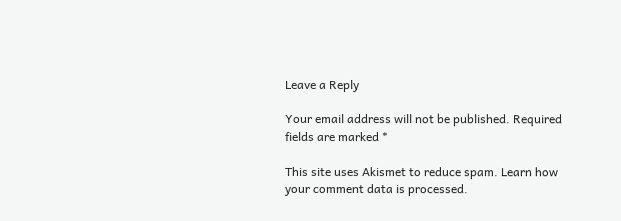Leave a Reply

Your email address will not be published. Required fields are marked *

This site uses Akismet to reduce spam. Learn how your comment data is processed.